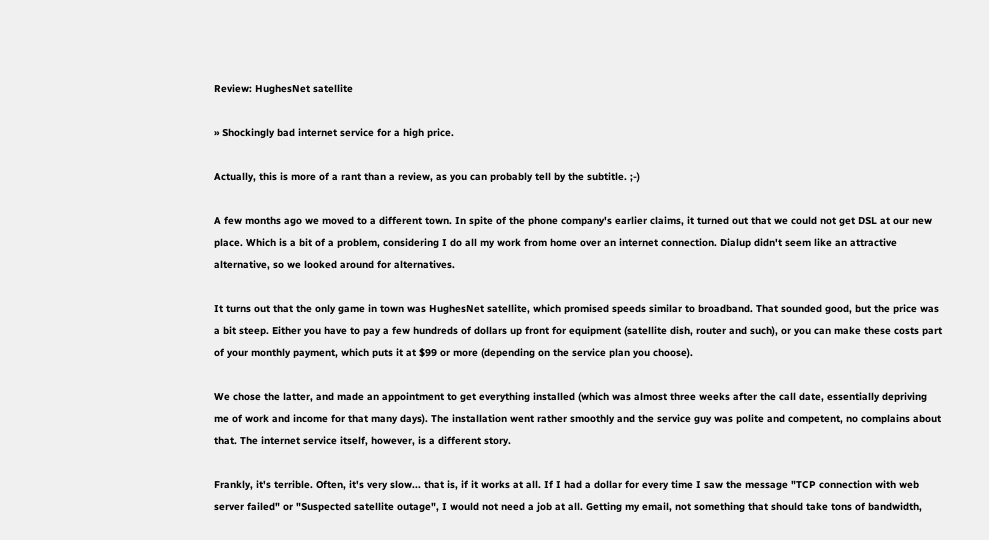Review: HughesNet satellite

» Shockingly bad internet service for a high price.

Actually, this is more of a rant than a review, as you can probably tell by the subtitle. ;-)

A few months ago we moved to a different town. In spite of the phone company's earlier claims, it turned out that we could not get DSL at our new place. Which is a bit of a problem, considering I do all my work from home over an internet connection. Dialup didn't seem like an attractive alternative, so we looked around for alternatives.

It turns out that the only game in town was HughesNet satellite, which promised speeds similar to broadband. That sounded good, but the price was a bit steep. Either you have to pay a few hundreds of dollars up front for equipment (satellite dish, router and such), or you can make these costs part of your monthly payment, which puts it at $99 or more (depending on the service plan you choose).

We chose the latter, and made an appointment to get everything installed (which was almost three weeks after the call date, essentially depriving me of work and income for that many days). The installation went rather smoothly and the service guy was polite and competent, no complains about that. The internet service itself, however, is a different story.

Frankly, it's terrible. Often, it's very slow... that is, if it works at all. If I had a dollar for every time I saw the message "TCP connection with web server failed" or "Suspected satellite outage", I would not need a job at all. Getting my email, not something that should take tons of bandwidth,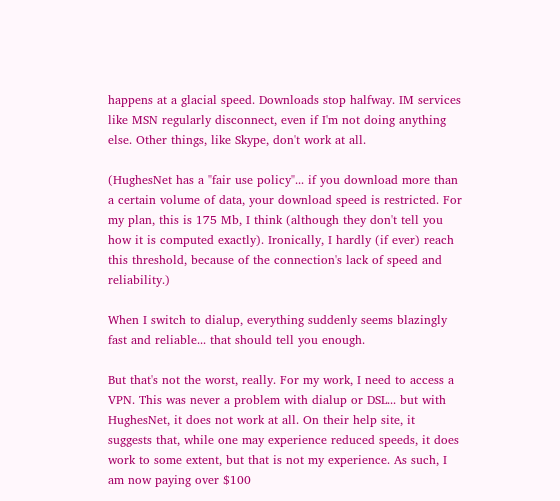happens at a glacial speed. Downloads stop halfway. IM services like MSN regularly disconnect, even if I'm not doing anything else. Other things, like Skype, don't work at all.

(HughesNet has a "fair use policy"... if you download more than a certain volume of data, your download speed is restricted. For my plan, this is 175 Mb, I think (although they don't tell you how it is computed exactly). Ironically, I hardly (if ever) reach this threshold, because of the connection's lack of speed and reliability.)

When I switch to dialup, everything suddenly seems blazingly fast and reliable... that should tell you enough.

But that's not the worst, really. For my work, I need to access a VPN. This was never a problem with dialup or DSL... but with HughesNet, it does not work at all. On their help site, it suggests that, while one may experience reduced speeds, it does work to some extent, but that is not my experience. As such, I am now paying over $100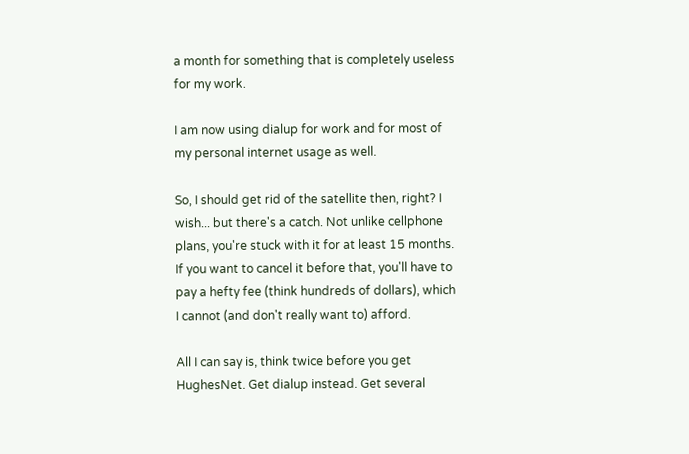a month for something that is completely useless for my work.

I am now using dialup for work and for most of my personal internet usage as well.

So, I should get rid of the satellite then, right? I wish... but there's a catch. Not unlike cellphone plans, you're stuck with it for at least 15 months. If you want to cancel it before that, you'll have to pay a hefty fee (think hundreds of dollars), which I cannot (and don't really want to) afford.

All I can say is, think twice before you get HughesNet. Get dialup instead. Get several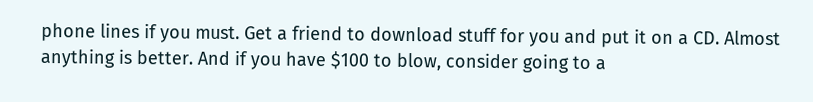phone lines if you must. Get a friend to download stuff for you and put it on a CD. Almost anything is better. And if you have $100 to blow, consider going to a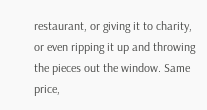restaurant, or giving it to charity, or even ripping it up and throwing the pieces out the window. Same price,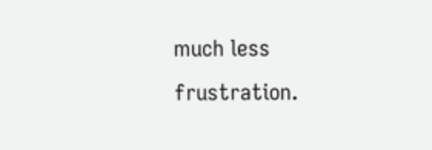much less frustration.